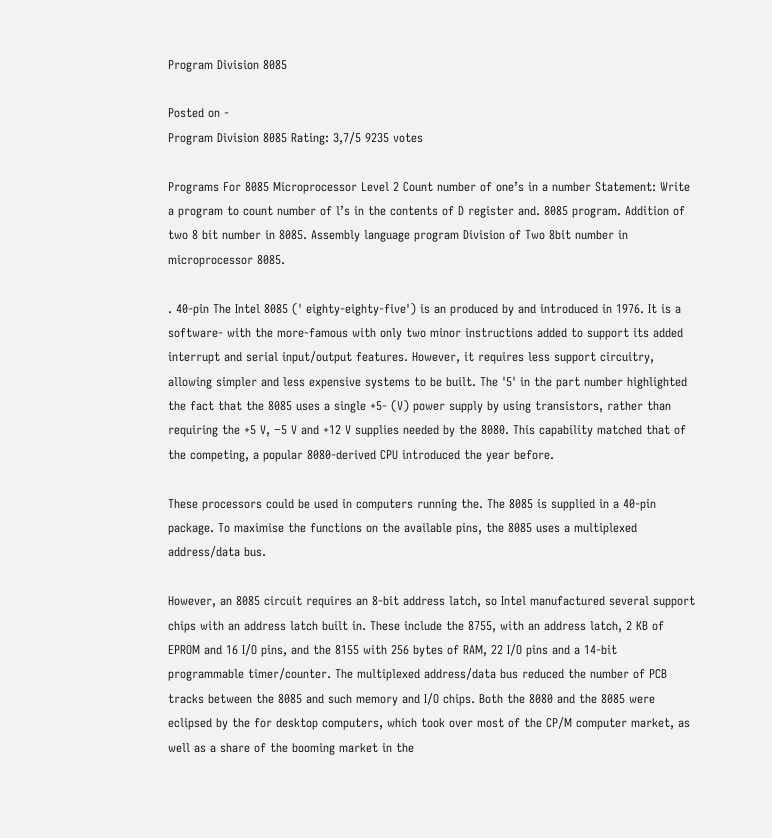Program Division 8085

Posted on -
Program Division 8085 Rating: 3,7/5 9235 votes

Programs For 8085 Microprocessor Level 2 Count number of one’s in a number Statement: Write a program to count number of l’s in the contents of D register and. 8085 program. Addition of two 8 bit number in 8085. Assembly language program Division of Two 8bit number in microprocessor 8085.

. 40-pin The Intel 8085 (' eighty-eighty-five') is an produced by and introduced in 1976. It is a software- with the more-famous with only two minor instructions added to support its added interrupt and serial input/output features. However, it requires less support circuitry, allowing simpler and less expensive systems to be built. The '5' in the part number highlighted the fact that the 8085 uses a single +5- (V) power supply by using transistors, rather than requiring the +5 V, −5 V and +12 V supplies needed by the 8080. This capability matched that of the competing, a popular 8080-derived CPU introduced the year before.

These processors could be used in computers running the. The 8085 is supplied in a 40-pin package. To maximise the functions on the available pins, the 8085 uses a multiplexed address/data bus.

However, an 8085 circuit requires an 8-bit address latch, so Intel manufactured several support chips with an address latch built in. These include the 8755, with an address latch, 2 KB of EPROM and 16 I/O pins, and the 8155 with 256 bytes of RAM, 22 I/O pins and a 14-bit programmable timer/counter. The multiplexed address/data bus reduced the number of PCB tracks between the 8085 and such memory and I/O chips. Both the 8080 and the 8085 were eclipsed by the for desktop computers, which took over most of the CP/M computer market, as well as a share of the booming market in the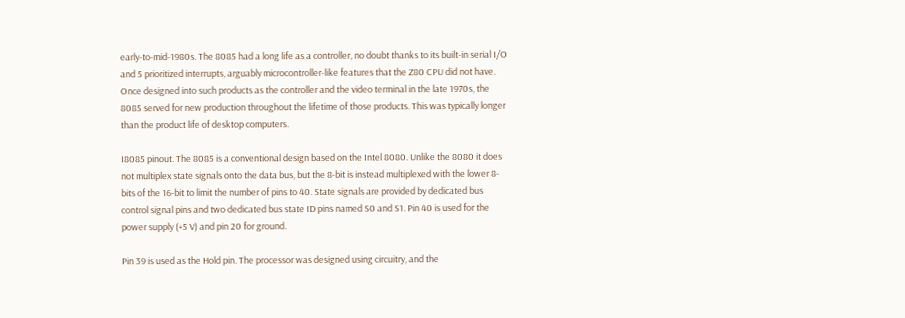early-to-mid-1980s. The 8085 had a long life as a controller, no doubt thanks to its built-in serial I/O and 5 prioritized interrupts, arguably microcontroller-like features that the Z80 CPU did not have. Once designed into such products as the controller and the video terminal in the late 1970s, the 8085 served for new production throughout the lifetime of those products. This was typically longer than the product life of desktop computers.

I8085 pinout. The 8085 is a conventional design based on the Intel 8080. Unlike the 8080 it does not multiplex state signals onto the data bus, but the 8-bit is instead multiplexed with the lower 8-bits of the 16-bit to limit the number of pins to 40. State signals are provided by dedicated bus control signal pins and two dedicated bus state ID pins named S0 and S1. Pin 40 is used for the power supply (+5 V) and pin 20 for ground.

Pin 39 is used as the Hold pin. The processor was designed using circuitry, and the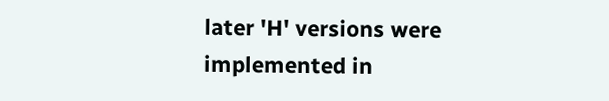later 'H' versions were implemented in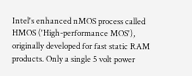Intel's enhanced nMOS process called HMOS ('High-performance MOS'), originally developed for fast static RAM products. Only a single 5 volt power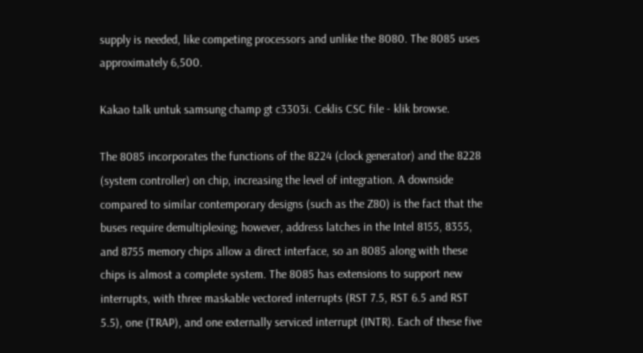supply is needed, like competing processors and unlike the 8080. The 8085 uses approximately 6,500.

Kakao talk untuk samsung champ gt c3303i. Ceklis CSC file - klik browse.

The 8085 incorporates the functions of the 8224 (clock generator) and the 8228 (system controller) on chip, increasing the level of integration. A downside compared to similar contemporary designs (such as the Z80) is the fact that the buses require demultiplexing; however, address latches in the Intel 8155, 8355, and 8755 memory chips allow a direct interface, so an 8085 along with these chips is almost a complete system. The 8085 has extensions to support new interrupts, with three maskable vectored interrupts (RST 7.5, RST 6.5 and RST 5.5), one (TRAP), and one externally serviced interrupt (INTR). Each of these five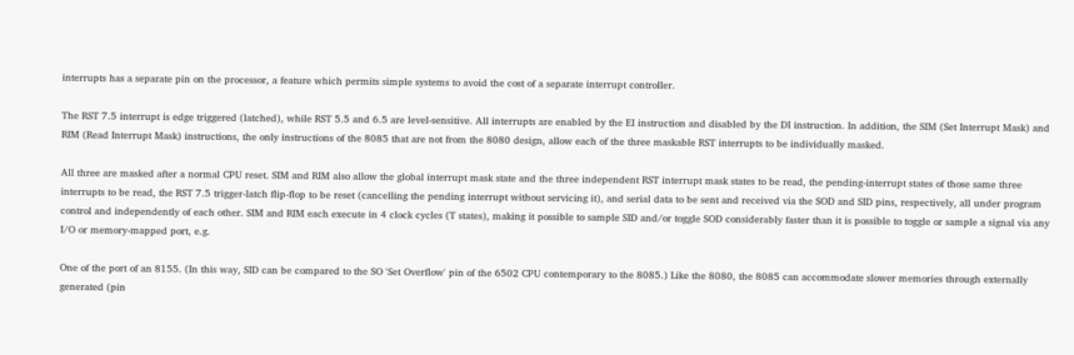interrupts has a separate pin on the processor, a feature which permits simple systems to avoid the cost of a separate interrupt controller.

The RST 7.5 interrupt is edge triggered (latched), while RST 5.5 and 6.5 are level-sensitive. All interrupts are enabled by the EI instruction and disabled by the DI instruction. In addition, the SIM (Set Interrupt Mask) and RIM (Read Interrupt Mask) instructions, the only instructions of the 8085 that are not from the 8080 design, allow each of the three maskable RST interrupts to be individually masked.

All three are masked after a normal CPU reset. SIM and RIM also allow the global interrupt mask state and the three independent RST interrupt mask states to be read, the pending-interrupt states of those same three interrupts to be read, the RST 7.5 trigger-latch flip-flop to be reset (cancelling the pending interrupt without servicing it), and serial data to be sent and received via the SOD and SID pins, respectively, all under program control and independently of each other. SIM and RIM each execute in 4 clock cycles (T states), making it possible to sample SID and/or toggle SOD considerably faster than it is possible to toggle or sample a signal via any I/O or memory-mapped port, e.g.

One of the port of an 8155. (In this way, SID can be compared to the SO 'Set Overflow' pin of the 6502 CPU contemporary to the 8085.) Like the 8080, the 8085 can accommodate slower memories through externally generated (pin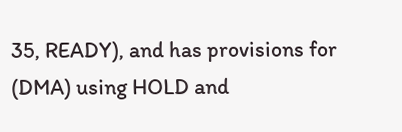35, READY), and has provisions for (DMA) using HOLD and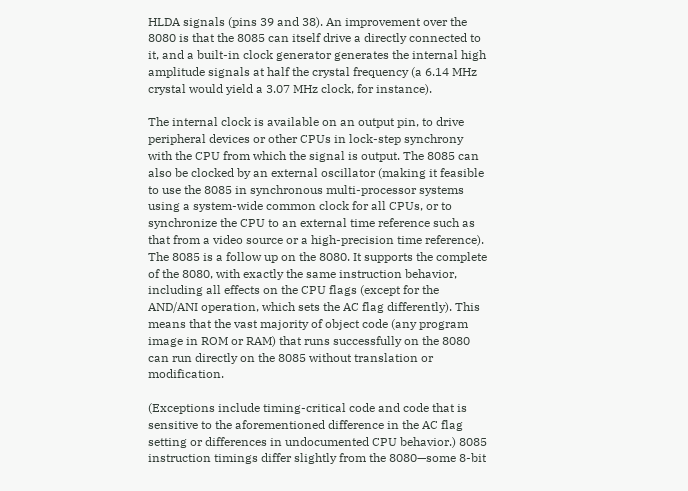HLDA signals (pins 39 and 38). An improvement over the 8080 is that the 8085 can itself drive a directly connected to it, and a built-in clock generator generates the internal high amplitude signals at half the crystal frequency (a 6.14 MHz crystal would yield a 3.07 MHz clock, for instance).

The internal clock is available on an output pin, to drive peripheral devices or other CPUs in lock-step synchrony with the CPU from which the signal is output. The 8085 can also be clocked by an external oscillator (making it feasible to use the 8085 in synchronous multi-processor systems using a system-wide common clock for all CPUs, or to synchronize the CPU to an external time reference such as that from a video source or a high-precision time reference). The 8085 is a follow up on the 8080. It supports the complete of the 8080, with exactly the same instruction behavior, including all effects on the CPU flags (except for the AND/ANI operation, which sets the AC flag differently). This means that the vast majority of object code (any program image in ROM or RAM) that runs successfully on the 8080 can run directly on the 8085 without translation or modification.

(Exceptions include timing-critical code and code that is sensitive to the aforementioned difference in the AC flag setting or differences in undocumented CPU behavior.) 8085 instruction timings differ slightly from the 8080—some 8-bit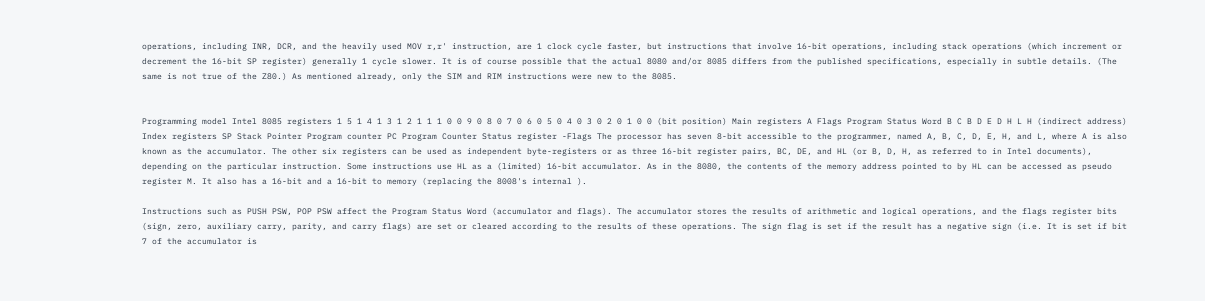operations, including INR, DCR, and the heavily used MOV r,r' instruction, are 1 clock cycle faster, but instructions that involve 16-bit operations, including stack operations (which increment or decrement the 16-bit SP register) generally 1 cycle slower. It is of course possible that the actual 8080 and/or 8085 differs from the published specifications, especially in subtle details. (The same is not true of the Z80.) As mentioned already, only the SIM and RIM instructions were new to the 8085.


Programming model Intel 8085 registers 1 5 1 4 1 3 1 2 1 1 1 0 0 9 0 8 0 7 0 6 0 5 0 4 0 3 0 2 0 1 0 0 (bit position) Main registers A Flags Program Status Word B C B D E D H L H (indirect address) Index registers SP Stack Pointer Program counter PC Program Counter Status register -Flags The processor has seven 8-bit accessible to the programmer, named A, B, C, D, E, H, and L, where A is also known as the accumulator. The other six registers can be used as independent byte-registers or as three 16-bit register pairs, BC, DE, and HL (or B, D, H, as referred to in Intel documents), depending on the particular instruction. Some instructions use HL as a (limited) 16-bit accumulator. As in the 8080, the contents of the memory address pointed to by HL can be accessed as pseudo register M. It also has a 16-bit and a 16-bit to memory (replacing the 8008's internal ).

Instructions such as PUSH PSW, POP PSW affect the Program Status Word (accumulator and flags). The accumulator stores the results of arithmetic and logical operations, and the flags register bits (sign, zero, auxiliary carry, parity, and carry flags) are set or cleared according to the results of these operations. The sign flag is set if the result has a negative sign (i.e. It is set if bit 7 of the accumulator is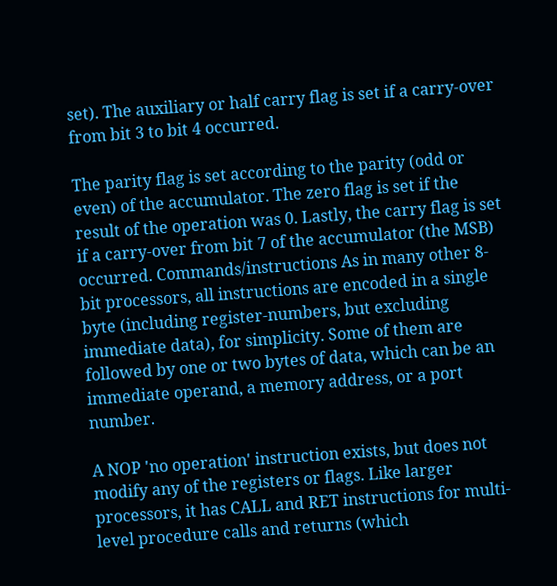set). The auxiliary or half carry flag is set if a carry-over from bit 3 to bit 4 occurred.

The parity flag is set according to the parity (odd or even) of the accumulator. The zero flag is set if the result of the operation was 0. Lastly, the carry flag is set if a carry-over from bit 7 of the accumulator (the MSB) occurred. Commands/instructions As in many other 8-bit processors, all instructions are encoded in a single byte (including register-numbers, but excluding immediate data), for simplicity. Some of them are followed by one or two bytes of data, which can be an immediate operand, a memory address, or a port number.

A NOP 'no operation' instruction exists, but does not modify any of the registers or flags. Like larger processors, it has CALL and RET instructions for multi-level procedure calls and returns (which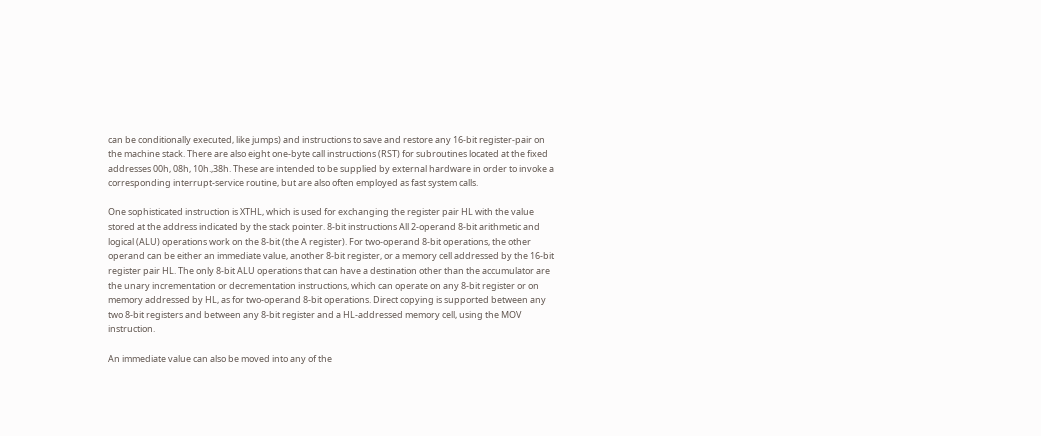can be conditionally executed, like jumps) and instructions to save and restore any 16-bit register-pair on the machine stack. There are also eight one-byte call instructions (RST) for subroutines located at the fixed addresses 00h, 08h, 10h.,38h. These are intended to be supplied by external hardware in order to invoke a corresponding interrupt-service routine, but are also often employed as fast system calls.

One sophisticated instruction is XTHL, which is used for exchanging the register pair HL with the value stored at the address indicated by the stack pointer. 8-bit instructions All 2-operand 8-bit arithmetic and logical (ALU) operations work on the 8-bit (the A register). For two-operand 8-bit operations, the other operand can be either an immediate value, another 8-bit register, or a memory cell addressed by the 16-bit register pair HL. The only 8-bit ALU operations that can have a destination other than the accumulator are the unary incrementation or decrementation instructions, which can operate on any 8-bit register or on memory addressed by HL, as for two-operand 8-bit operations. Direct copying is supported between any two 8-bit registers and between any 8-bit register and a HL-addressed memory cell, using the MOV instruction.

An immediate value can also be moved into any of the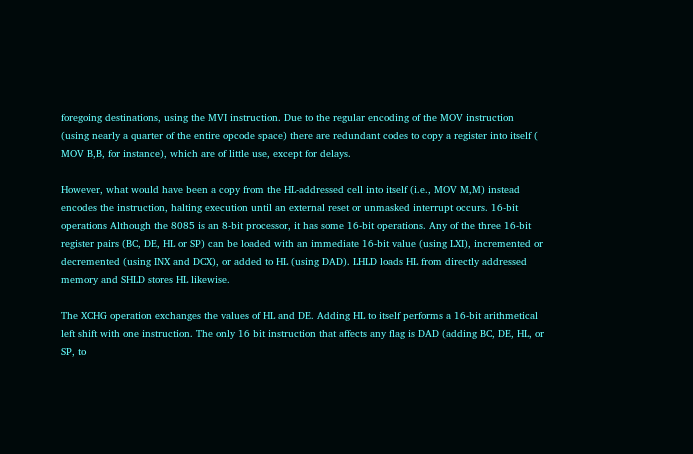foregoing destinations, using the MVI instruction. Due to the regular encoding of the MOV instruction (using nearly a quarter of the entire opcode space) there are redundant codes to copy a register into itself ( MOV B,B, for instance), which are of little use, except for delays.

However, what would have been a copy from the HL-addressed cell into itself (i.e., MOV M,M) instead encodes the instruction, halting execution until an external reset or unmasked interrupt occurs. 16-bit operations Although the 8085 is an 8-bit processor, it has some 16-bit operations. Any of the three 16-bit register pairs (BC, DE, HL or SP) can be loaded with an immediate 16-bit value (using LXI), incremented or decremented (using INX and DCX), or added to HL (using DAD). LHLD loads HL from directly addressed memory and SHLD stores HL likewise.

The XCHG operation exchanges the values of HL and DE. Adding HL to itself performs a 16-bit arithmetical left shift with one instruction. The only 16 bit instruction that affects any flag is DAD (adding BC, DE, HL, or SP, to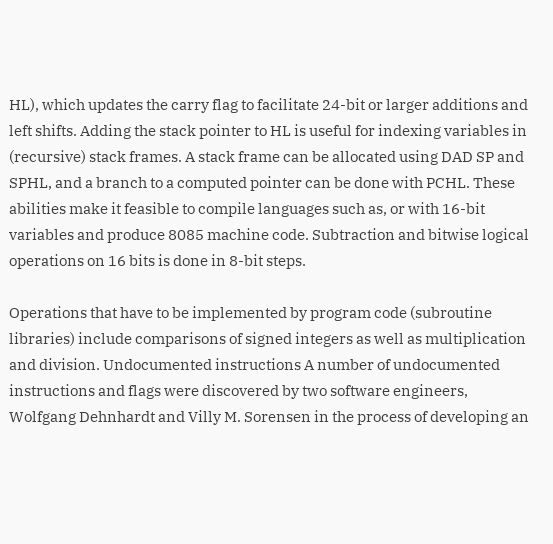HL), which updates the carry flag to facilitate 24-bit or larger additions and left shifts. Adding the stack pointer to HL is useful for indexing variables in (recursive) stack frames. A stack frame can be allocated using DAD SP and SPHL, and a branch to a computed pointer can be done with PCHL. These abilities make it feasible to compile languages such as, or with 16-bit variables and produce 8085 machine code. Subtraction and bitwise logical operations on 16 bits is done in 8-bit steps.

Operations that have to be implemented by program code (subroutine libraries) include comparisons of signed integers as well as multiplication and division. Undocumented instructions A number of undocumented instructions and flags were discovered by two software engineers, Wolfgang Dehnhardt and Villy M. Sorensen in the process of developing an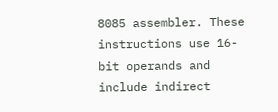8085 assembler. These instructions use 16-bit operands and include indirect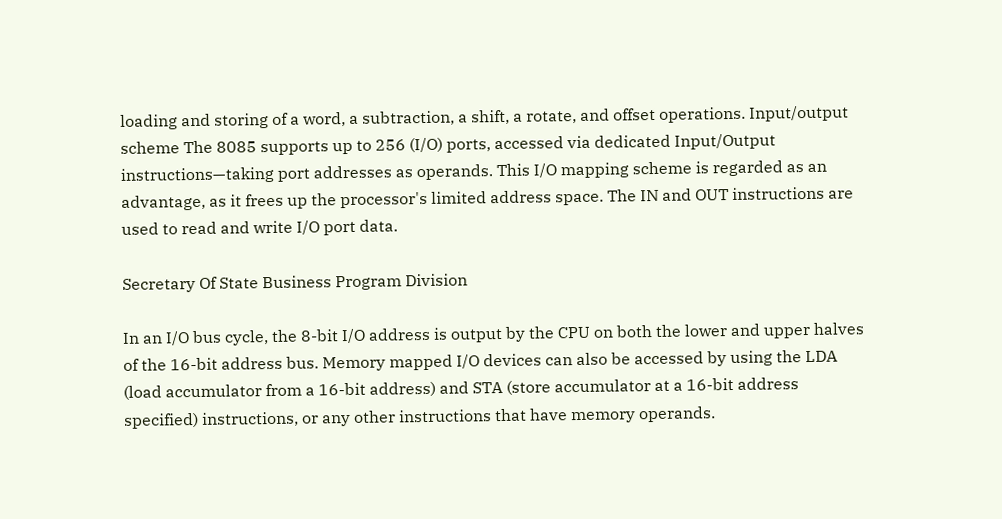loading and storing of a word, a subtraction, a shift, a rotate, and offset operations. Input/output scheme The 8085 supports up to 256 (I/O) ports, accessed via dedicated Input/Output instructions—taking port addresses as operands. This I/O mapping scheme is regarded as an advantage, as it frees up the processor's limited address space. The IN and OUT instructions are used to read and write I/O port data.

Secretary Of State Business Program Division

In an I/O bus cycle, the 8-bit I/O address is output by the CPU on both the lower and upper halves of the 16-bit address bus. Memory mapped I/O devices can also be accessed by using the LDA (load accumulator from a 16-bit address) and STA (store accumulator at a 16-bit address specified) instructions, or any other instructions that have memory operands.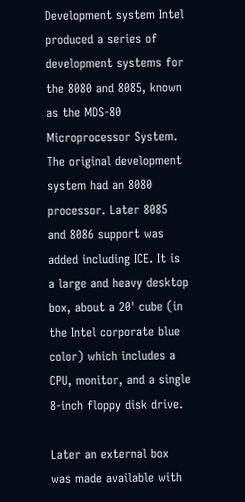Development system Intel produced a series of development systems for the 8080 and 8085, known as the MDS-80 Microprocessor System. The original development system had an 8080 processor. Later 8085 and 8086 support was added including ICE. It is a large and heavy desktop box, about a 20' cube (in the Intel corporate blue color) which includes a CPU, monitor, and a single 8-inch floppy disk drive.

Later an external box was made available with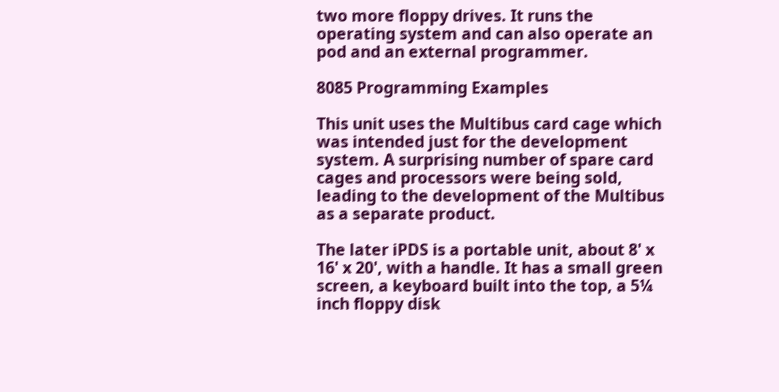two more floppy drives. It runs the operating system and can also operate an pod and an external programmer.

8085 Programming Examples

This unit uses the Multibus card cage which was intended just for the development system. A surprising number of spare card cages and processors were being sold, leading to the development of the Multibus as a separate product.

The later iPDS is a portable unit, about 8' x 16' x 20', with a handle. It has a small green screen, a keyboard built into the top, a 5¼ inch floppy disk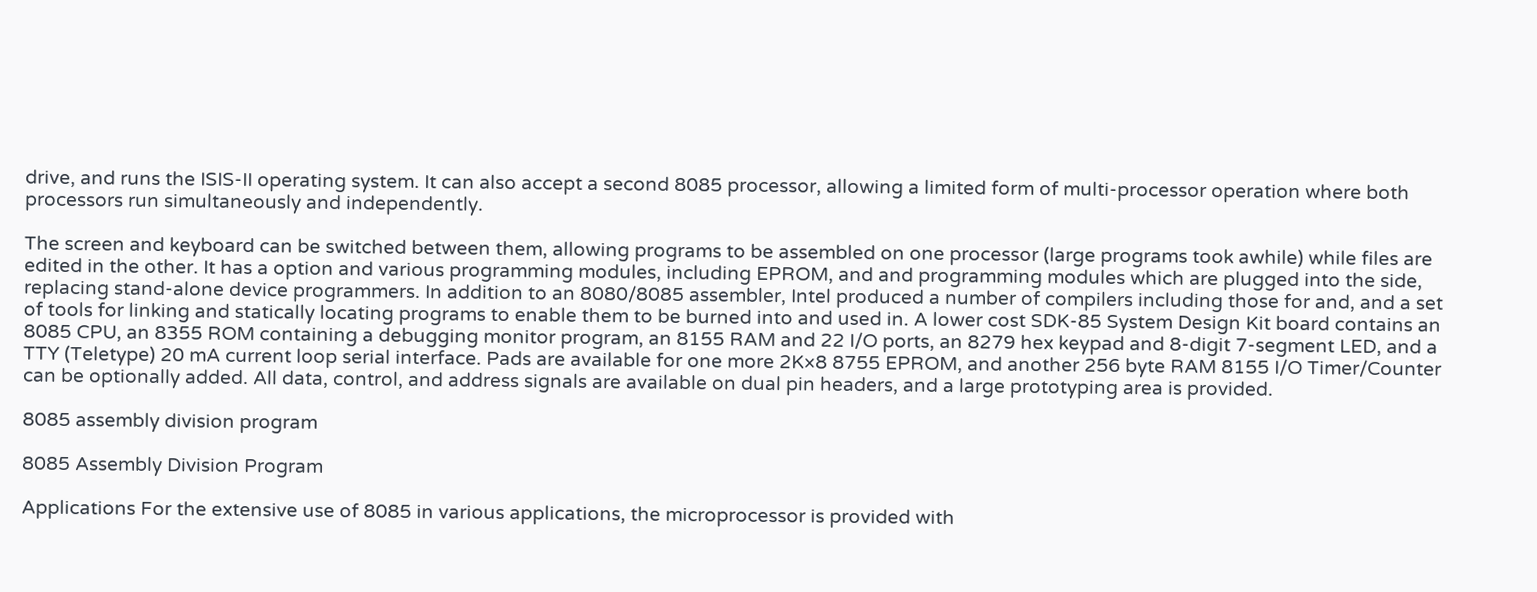drive, and runs the ISIS-II operating system. It can also accept a second 8085 processor, allowing a limited form of multi-processor operation where both processors run simultaneously and independently.

The screen and keyboard can be switched between them, allowing programs to be assembled on one processor (large programs took awhile) while files are edited in the other. It has a option and various programming modules, including EPROM, and and programming modules which are plugged into the side, replacing stand-alone device programmers. In addition to an 8080/8085 assembler, Intel produced a number of compilers including those for and, and a set of tools for linking and statically locating programs to enable them to be burned into and used in. A lower cost SDK-85 System Design Kit board contains an 8085 CPU, an 8355 ROM containing a debugging monitor program, an 8155 RAM and 22 I/O ports, an 8279 hex keypad and 8-digit 7-segment LED, and a TTY (Teletype) 20 mA current loop serial interface. Pads are available for one more 2K×8 8755 EPROM, and another 256 byte RAM 8155 I/O Timer/Counter can be optionally added. All data, control, and address signals are available on dual pin headers, and a large prototyping area is provided.

8085 assembly division program

8085 Assembly Division Program

Applications For the extensive use of 8085 in various applications, the microprocessor is provided with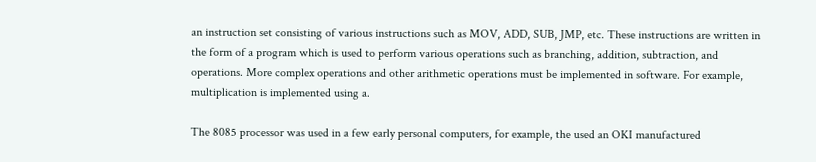an instruction set consisting of various instructions such as MOV, ADD, SUB, JMP, etc. These instructions are written in the form of a program which is used to perform various operations such as branching, addition, subtraction, and operations. More complex operations and other arithmetic operations must be implemented in software. For example, multiplication is implemented using a.

The 8085 processor was used in a few early personal computers, for example, the used an OKI manufactured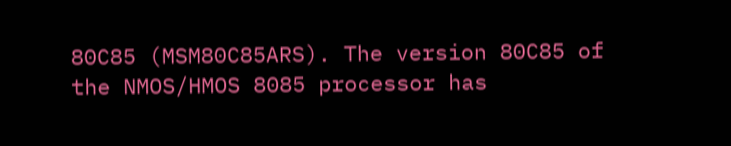80C85 (MSM80C85ARS). The version 80C85 of the NMOS/HMOS 8085 processor has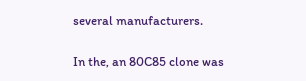several manufacturers.

In the, an 80C85 clone was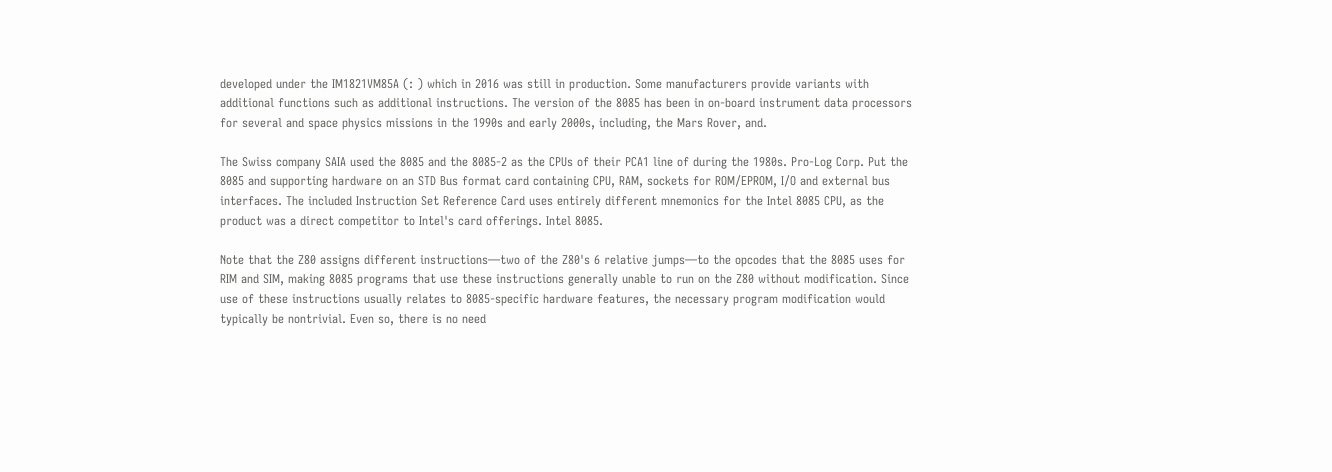developed under the IM1821VM85A (: ) which in 2016 was still in production. Some manufacturers provide variants with additional functions such as additional instructions. The version of the 8085 has been in on-board instrument data processors for several and space physics missions in the 1990s and early 2000s, including, the Mars Rover, and.

The Swiss company SAIA used the 8085 and the 8085-2 as the CPUs of their PCA1 line of during the 1980s. Pro-Log Corp. Put the 8085 and supporting hardware on an STD Bus format card containing CPU, RAM, sockets for ROM/EPROM, I/O and external bus interfaces. The included Instruction Set Reference Card uses entirely different mnemonics for the Intel 8085 CPU, as the product was a direct competitor to Intel's card offerings. Intel 8085.

Note that the Z80 assigns different instructions—two of the Z80's 6 relative jumps—to the opcodes that the 8085 uses for RIM and SIM, making 8085 programs that use these instructions generally unable to run on the Z80 without modification. Since use of these instructions usually relates to 8085-specific hardware features, the necessary program modification would typically be nontrivial. Even so, there is no need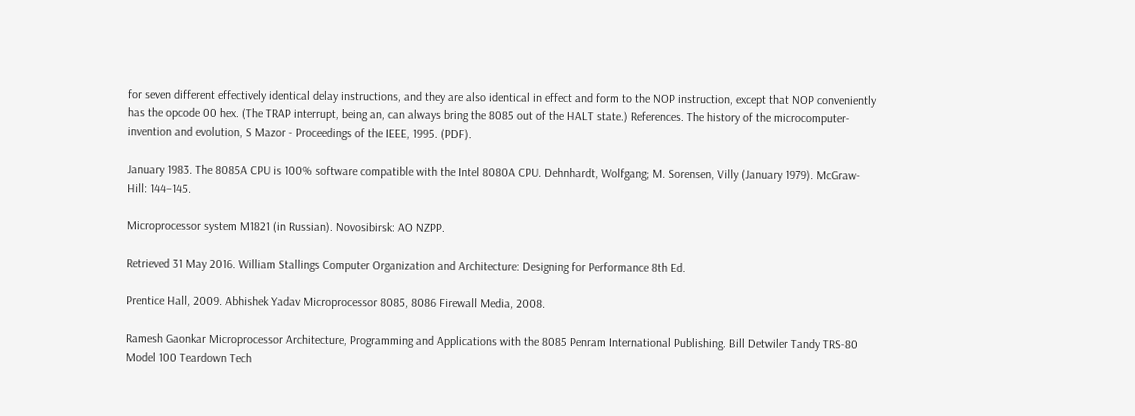for seven different effectively identical delay instructions, and they are also identical in effect and form to the NOP instruction, except that NOP conveniently has the opcode 00 hex. (The TRAP interrupt, being an, can always bring the 8085 out of the HALT state.) References. The history of the microcomputer-invention and evolution, S Mazor - Proceedings of the IEEE, 1995. (PDF).

January 1983. The 8085A CPU is 100% software compatible with the Intel 8080A CPU. Dehnhardt, Wolfgang; M. Sorensen, Villy (January 1979). McGraw-Hill: 144–145.

Microprocessor system M1821 (in Russian). Novosibirsk: AO NZPP.

Retrieved 31 May 2016. William Stallings Computer Organization and Architecture: Designing for Performance 8th Ed.

Prentice Hall, 2009. Abhishek Yadav Microprocessor 8085, 8086 Firewall Media, 2008.

Ramesh Gaonkar Microprocessor Architecture, Programming and Applications with the 8085 Penram International Publishing. Bill Detwiler Tandy TRS-80 Model 100 Teardown Tech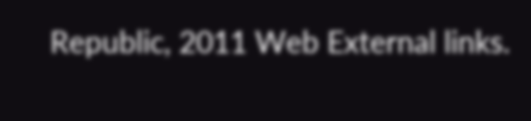Republic, 2011 Web External links.